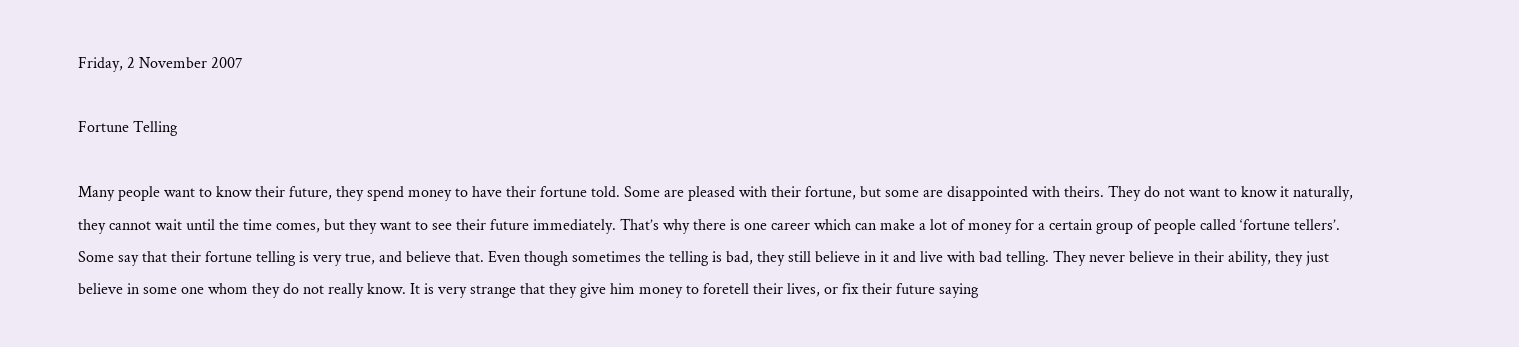Friday, 2 November 2007

Fortune Telling

Many people want to know their future, they spend money to have their fortune told. Some are pleased with their fortune, but some are disappointed with theirs. They do not want to know it naturally, they cannot wait until the time comes, but they want to see their future immediately. That’s why there is one career which can make a lot of money for a certain group of people called ‘fortune tellers’. Some say that their fortune telling is very true, and believe that. Even though sometimes the telling is bad, they still believe in it and live with bad telling. They never believe in their ability, they just believe in some one whom they do not really know. It is very strange that they give him money to foretell their lives, or fix their future saying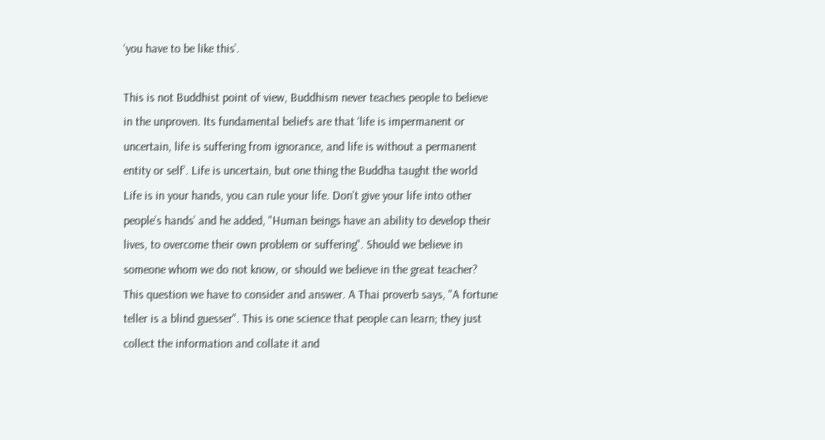‘you have to be like this’.

This is not Buddhist point of view, Buddhism never teaches people to believe in the unproven. Its fundamental beliefs are that ‘life is impermanent or uncertain, life is suffering from ignorance, and life is without a permanent entity or self’. Life is uncertain, but one thing the Buddha taught the world Life is in your hands, you can rule your life. Don’t give your life into other people’s hands’ and he added, "Human beings have an ability to develop their lives, to overcome their own problem or suffering". Should we believe in someone whom we do not know, or should we believe in the great teacher? This question we have to consider and answer. A Thai proverb says, "A fortune teller is a blind guesser". This is one science that people can learn; they just collect the information and collate it and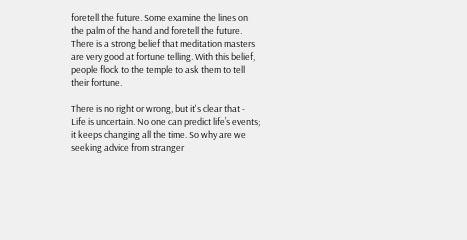foretell the future. Some examine the lines on the palm of the hand and foretell the future. There is a strong belief that meditation masters are very good at fortune telling. With this belief, people flock to the temple to ask them to tell their fortune.

There is no right or wrong, but it's clear that - Life is uncertain. No one can predict life’s events; it keeps changing all the time. So why are we seeking advice from stranger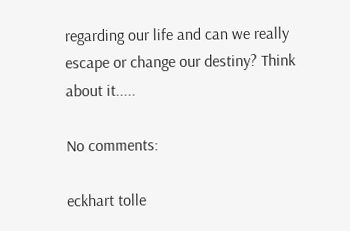regarding our life and can we really escape or change our destiny? Think about it.....

No comments:

eckhart tolle